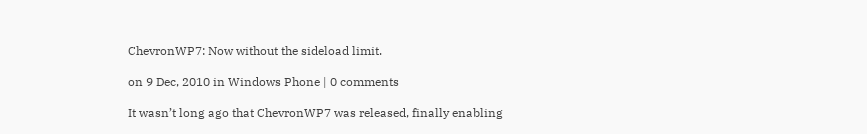ChevronWP7: Now without the sideload limit.

on 9 Dec, 2010 in Windows Phone | 0 comments

It wasn’t long ago that ChevronWP7 was released, finally enabling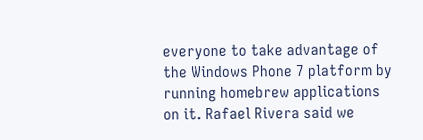everyone to take advantage of the Windows Phone 7 platform by running homebrew applications on it. Rafael Rivera said we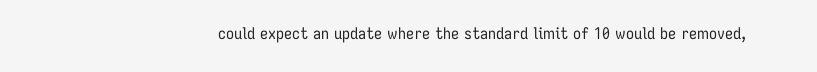could expect an update where the standard limit of 10 would be removed,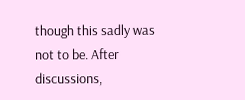though this sadly was not to be. After discussions,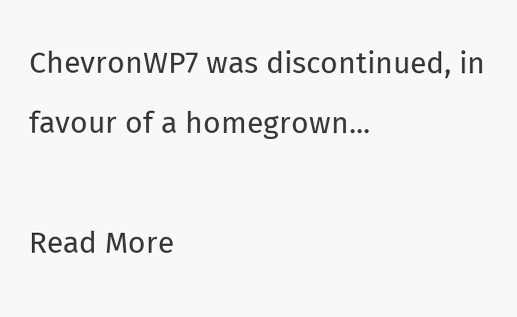ChevronWP7 was discontinued, in favour of a homegrown...

Read More